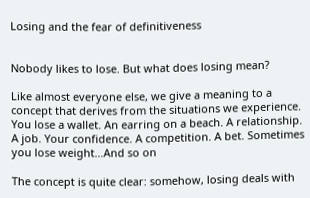Losing and the fear of definitiveness


Nobody likes to lose. But what does losing mean?

Like almost everyone else, we give a meaning to a concept that derives from the situations we experience. You lose a wallet. An earring on a beach. A relationship. A job. Your confidence. A competition. A bet. Sometimes you lose weight…And so on

The concept is quite clear: somehow, losing deals with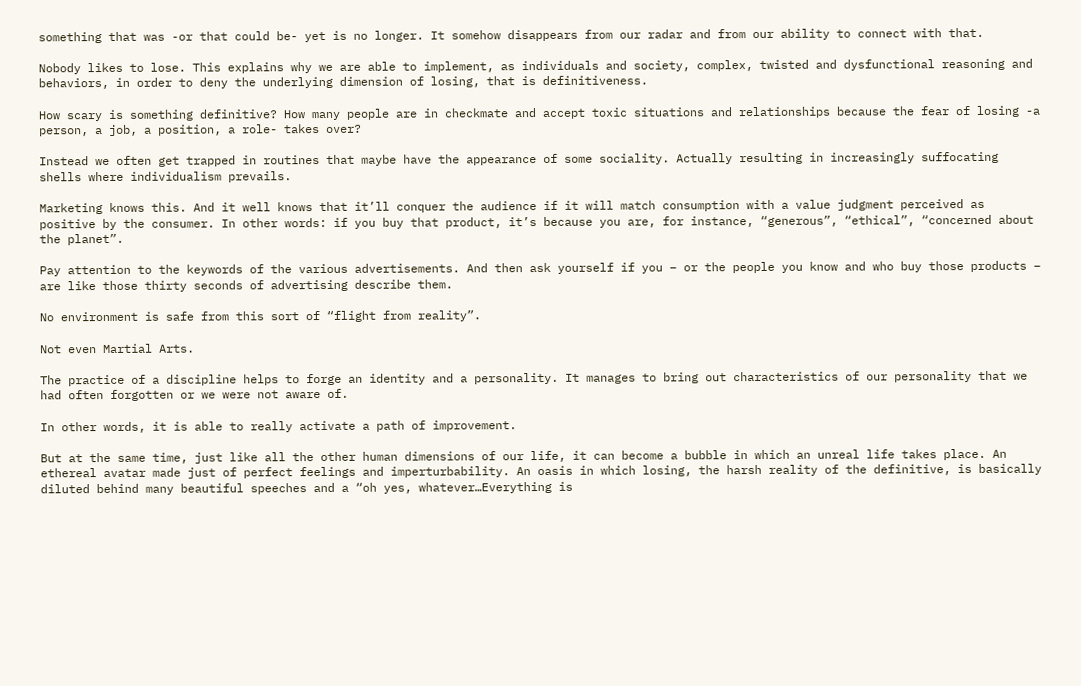something that was -or that could be- yet is no longer. It somehow disappears from our radar and from our ability to connect with that.

Nobody likes to lose. This explains why we are able to implement, as individuals and society, complex, twisted and dysfunctional reasoning and behaviors, in order to deny the underlying dimension of losing, that is definitiveness.

How scary is something definitive? How many people are in checkmate and accept toxic situations and relationships because the fear of losing -a person, a job, a position, a role- takes over?

Instead we often get trapped in routines that maybe have the appearance of some sociality. Actually resulting in increasingly suffocating shells where individualism prevails.

Marketing knows this. And it well knows that it’ll conquer the audience if it will match consumption with a value judgment perceived as positive by the consumer. In other words: if you buy that product, it’s because you are, for instance, “generous”, “ethical”, “concerned about the planet”.

Pay attention to the keywords of the various advertisements. And then ask yourself if you – or the people you know and who buy those products – are like those thirty seconds of advertising describe them.

No environment is safe from this sort of “flight from reality”.

Not even Martial Arts.

The practice of a discipline helps to forge an identity and a personality. It manages to bring out characteristics of our personality that we had often forgotten or we were not aware of.

In other words, it is able to really activate a path of improvement.

But at the same time, just like all the other human dimensions of our life, it can become a bubble in which an unreal life takes place. An ethereal avatar made just of perfect feelings and imperturbability. An oasis in which losing, the harsh reality of the definitive, is basically diluted behind many beautiful speeches and a “oh yes, whatever…Everything is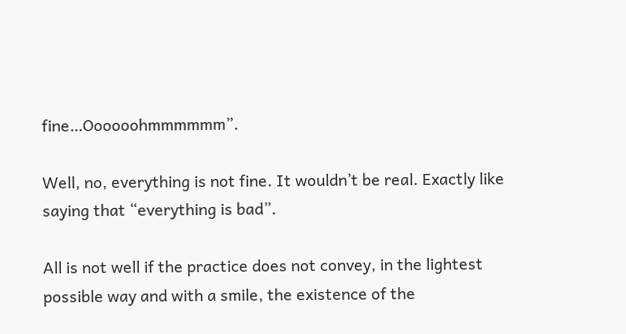fine…Oooooohmmmmmm”.

Well, no, everything is not fine. It wouldn’t be real. Exactly like saying that “everything is bad”.

All is not well if the practice does not convey, in the lightest possible way and with a smile, the existence of the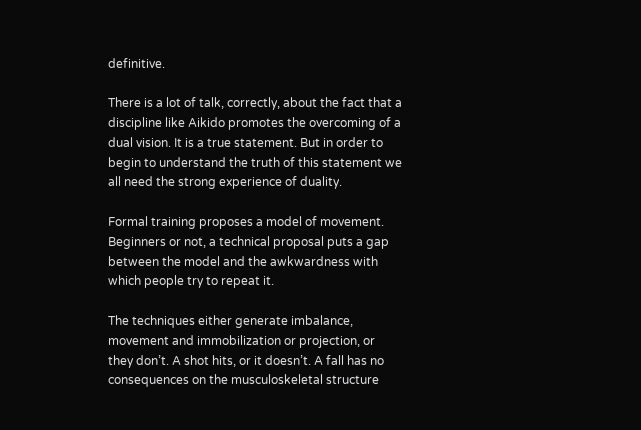definitive.

There is a lot of talk, correctly, about the fact that a discipline like Aikido promotes the overcoming of a dual vision. It is a true statement. But in order to begin to understand the truth of this statement we all need the strong experience of duality.

Formal training proposes a model of movement. Beginners or not, a technical proposal puts a gap between the model and the awkwardness with which people try to repeat it.

The techniques either generate imbalance, movement and immobilization or projection, or they don’t. A shot hits, or it doesn’t. A fall has no consequences on the musculoskeletal structure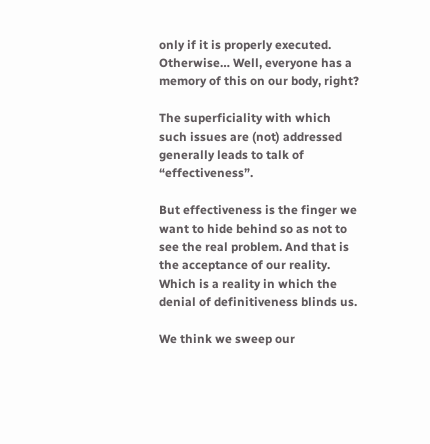only if it is properly executed. Otherwise… Well, everyone has a memory of this on our body, right?

The superficiality with which such issues are (not) addressed generally leads to talk of “effectiveness”.

But effectiveness is the finger we want to hide behind so as not to see the real problem. And that is the acceptance of our reality. Which is a reality in which the denial of definitiveness blinds us.

We think we sweep our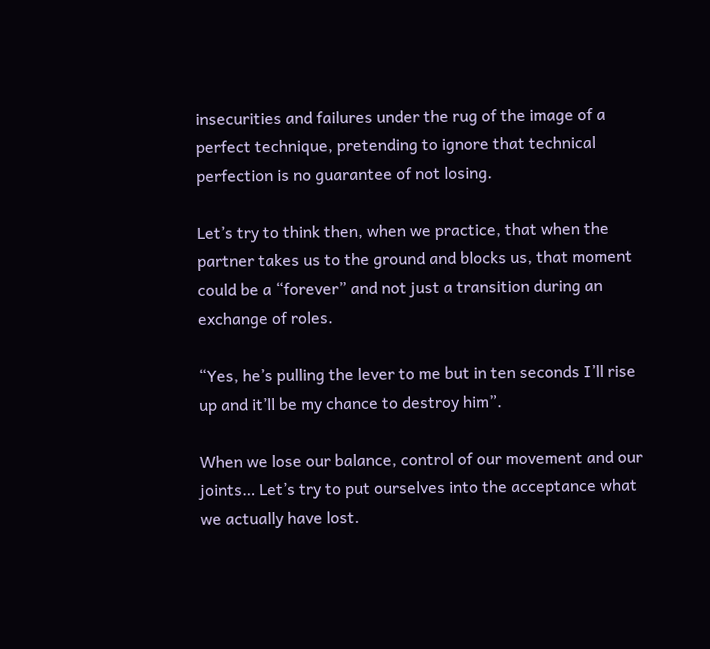insecurities and failures under the rug of the image of a perfect technique, pretending to ignore that technical perfection is no guarantee of not losing.

Let’s try to think then, when we practice, that when the partner takes us to the ground and blocks us, that moment could be a “forever” and not just a transition during an exchange of roles.

“Yes, he’s pulling the lever to me but in ten seconds I’ll rise up and it’ll be my chance to destroy him”.

When we lose our balance, control of our movement and our joints… Let’s try to put ourselves into the acceptance what we actually have lost.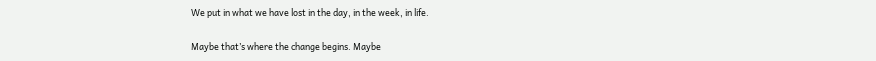We put in what we have lost in the day, in the week, in life.

Maybe that’s where the change begins. Maybe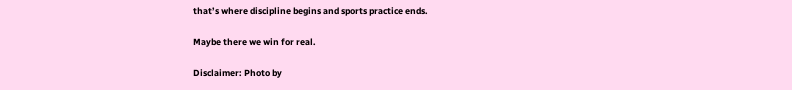that’s where discipline begins and sports practice ends.

Maybe there we win for real.

Disclaimer: Photo by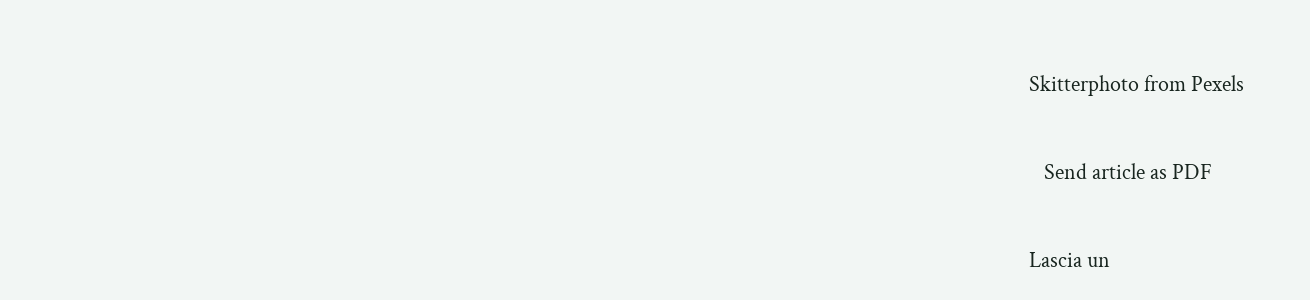Skitterphoto from Pexels

   Send article as PDF

Lascia un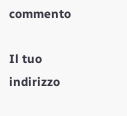commento

Il tuo indirizzo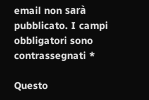email non sarà pubblicato. I campi obbligatori sono contrassegnati *

Questo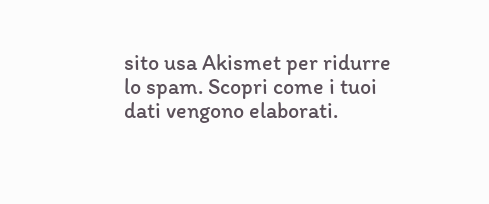sito usa Akismet per ridurre lo spam. Scopri come i tuoi dati vengono elaborati.